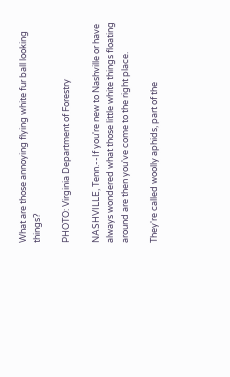What are those annoying flying white fur ball looking things?

PHOTO: Virginia Department of Forestry

NASHVILLE, Tenn.--If you're new to Nashville or have always wondered what those little white things floating around are then you've come to the right place.

They're called woolly aphids, part of the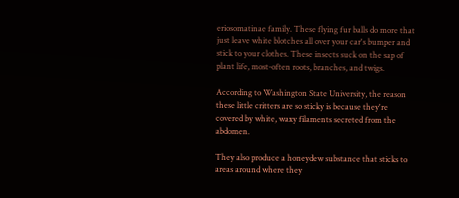eriosomatinae family. These flying fur balls do more that just leave white blotches all over your car's bumper and stick to your clothes. These insects suck on the sap of plant life, most-often roots, branches, and twigs.

According to Washington State University, the reason these little critters are so sticky is because they're covered by white, waxy filaments secreted from the abdomen.

They also produce a honeydew substance that sticks to areas around where they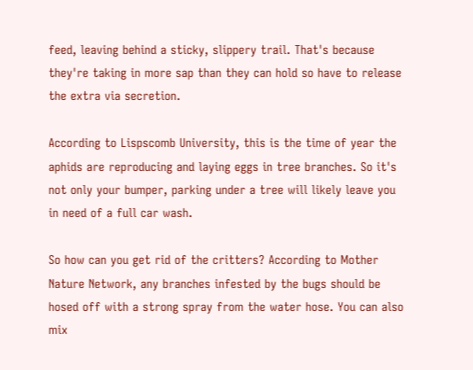feed, leaving behind a sticky, slippery trail. That's because they're taking in more sap than they can hold so have to release the extra via secretion.

According to Lispscomb University, this is the time of year the aphids are reproducing and laying eggs in tree branches. So it's not only your bumper, parking under a tree will likely leave you in need of a full car wash.

So how can you get rid of the critters? According to Mother Nature Network, any branches infested by the bugs should be hosed off with a strong spray from the water hose. You can also mix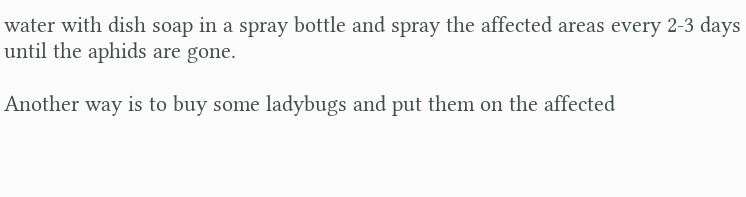water with dish soap in a spray bottle and spray the affected areas every 2-3 days until the aphids are gone.

Another way is to buy some ladybugs and put them on the affected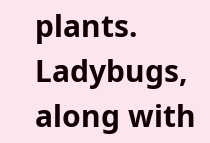plants. Ladybugs, along with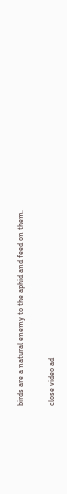birds are a natural enemy to the aphid and feed on them.

close video ad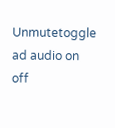Unmutetoggle ad audio on off